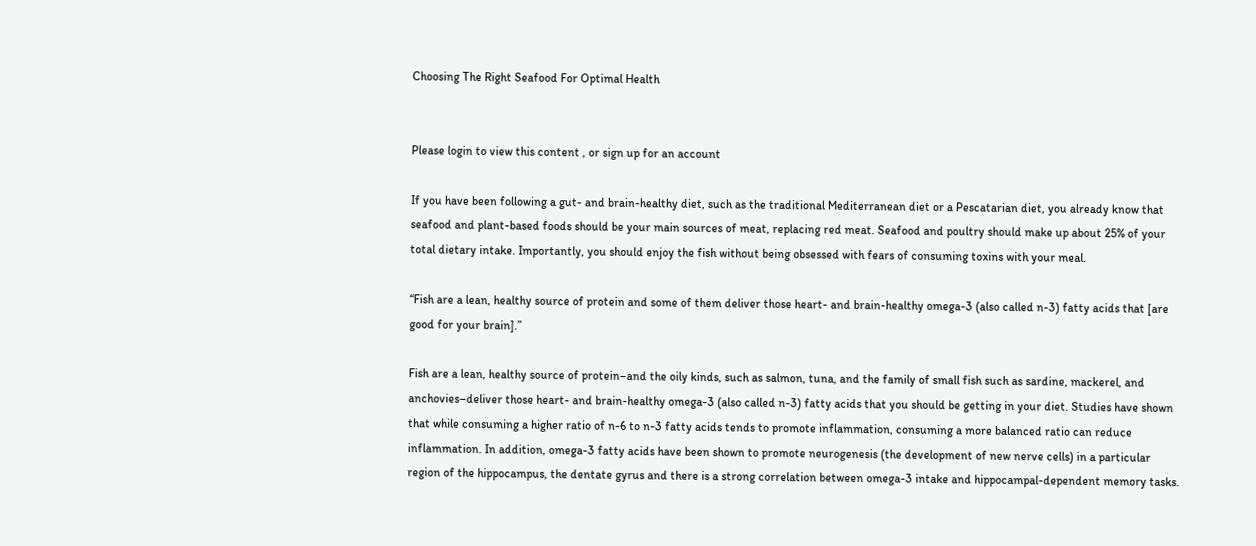Choosing The Right Seafood For Optimal Health


Please login to view this content , or sign up for an account

If you have been following a gut- and brain-healthy diet, such as the traditional Mediterranean diet or a Pescatarian diet, you already know that seafood and plant-based foods should be your main sources of meat, replacing red meat. Seafood and poultry should make up about 25% of your total dietary intake. Importantly, you should enjoy the fish without being obsessed with fears of consuming toxins with your meal.

“Fish are a lean, healthy source of protein and some of them deliver those heart- and brain-healthy omega-3 (also called n-3) fatty acids that [are good for your brain].”

Fish are a lean, healthy source of protein–and the oily kinds, such as salmon, tuna, and the family of small fish such as sardine, mackerel, and anchovies–deliver those heart- and brain-healthy omega-3 (also called n-3) fatty acids that you should be getting in your diet. Studies have shown that while consuming a higher ratio of n-6 to n-3 fatty acids tends to promote inflammation, consuming a more balanced ratio can reduce inflammation. In addition, omega-3 fatty acids have been shown to promote neurogenesis (the development of new nerve cells) in a particular region of the hippocampus, the dentate gyrus and there is a strong correlation between omega-3 intake and hippocampal-dependent memory tasks.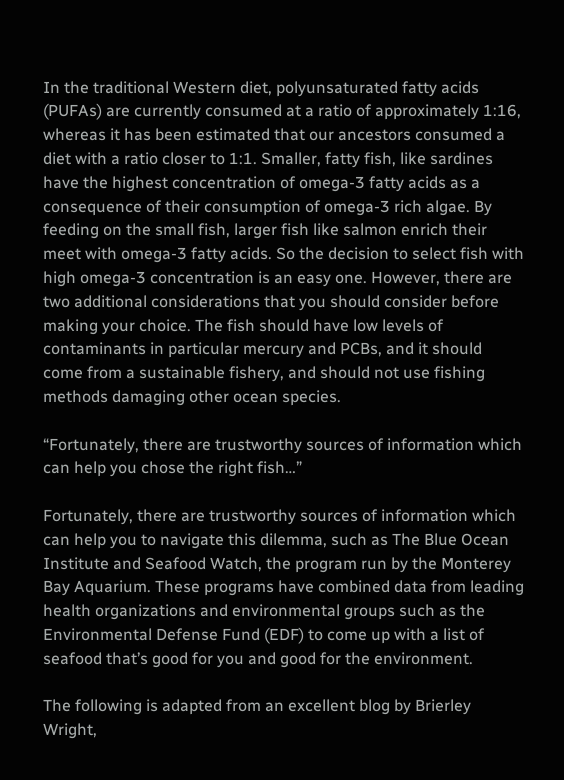In the traditional Western diet, polyunsaturated fatty acids (PUFAs) are currently consumed at a ratio of approximately 1:16, whereas it has been estimated that our ancestors consumed a diet with a ratio closer to 1:1. Smaller, fatty fish, like sardines have the highest concentration of omega-3 fatty acids as a consequence of their consumption of omega-3 rich algae. By feeding on the small fish, larger fish like salmon enrich their meet with omega-3 fatty acids. So the decision to select fish with high omega-3 concentration is an easy one. However, there are two additional considerations that you should consider before making your choice. The fish should have low levels of contaminants in particular mercury and PCBs, and it should come from a sustainable fishery, and should not use fishing methods damaging other ocean species.

“Fortunately, there are trustworthy sources of information which can help you chose the right fish…”

Fortunately, there are trustworthy sources of information which can help you to navigate this dilemma, such as The Blue Ocean Institute and Seafood Watch, the program run by the Monterey Bay Aquarium. These programs have combined data from leading health organizations and environmental groups such as the Environmental Defense Fund (EDF) to come up with a list of seafood that’s good for you and good for the environment.

The following is adapted from an excellent blog by Brierley Wright,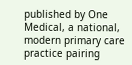published by One Medical, a national, modern primary care practice pairing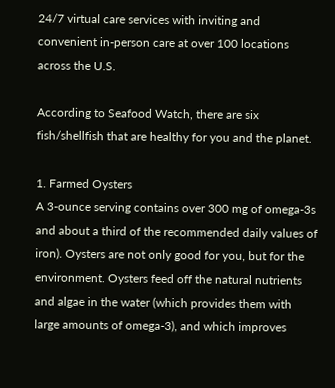24/7 virtual care services with inviting and convenient in-person care at over 100 locations across the U.S.

According to Seafood Watch, there are six fish/shellfish that are healthy for you and the planet.

1. Farmed Oysters
A 3-ounce serving contains over 300 mg of omega-3s and about a third of the recommended daily values of iron). Oysters are not only good for you, but for the environment. Oysters feed off the natural nutrients and algae in the water (which provides them with large amounts of omega-3), and which improves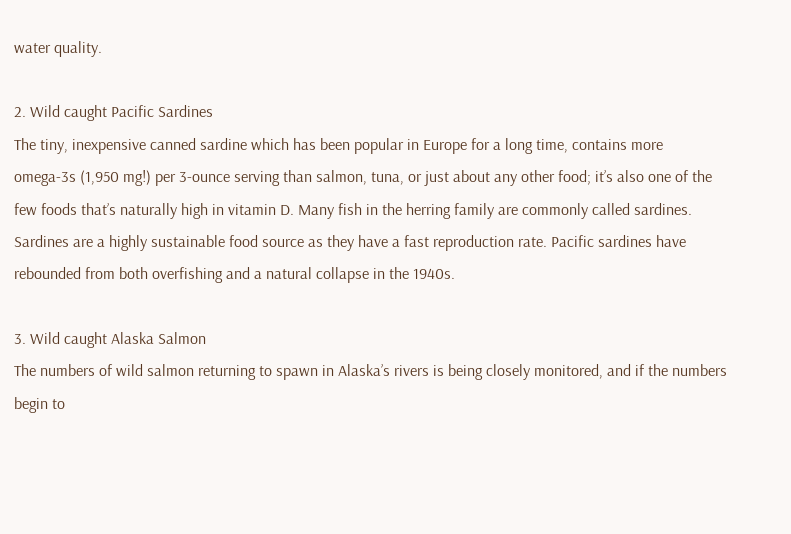water quality.

2. Wild caught Pacific Sardines
The tiny, inexpensive canned sardine which has been popular in Europe for a long time, contains more omega-3s (1,950 mg!) per 3-ounce serving than salmon, tuna, or just about any other food; it’s also one of the few foods that’s naturally high in vitamin D. Many fish in the herring family are commonly called sardines. Sardines are a highly sustainable food source as they have a fast reproduction rate. Pacific sardines have rebounded from both overfishing and a natural collapse in the 1940s.

3. Wild caught Alaska Salmon
The numbers of wild salmon returning to spawn in Alaska’s rivers is being closely monitored, and if the numbers begin to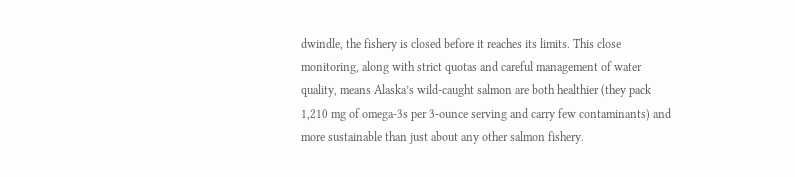dwindle, the fishery is closed before it reaches its limits. This close monitoring, along with strict quotas and careful management of water quality, means Alaska’s wild-caught salmon are both healthier (they pack 1,210 mg of omega-3s per 3-ounce serving and carry few contaminants) and more sustainable than just about any other salmon fishery.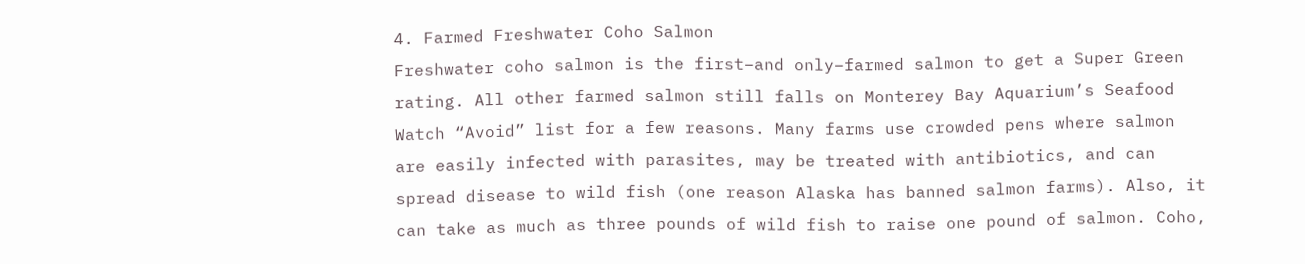4. Farmed Freshwater Coho Salmon
Freshwater coho salmon is the first–and only–farmed salmon to get a Super Green rating. All other farmed salmon still falls on Monterey Bay Aquarium’s Seafood Watch “Avoid” list for a few reasons. Many farms use crowded pens where salmon are easily infected with parasites, may be treated with antibiotics, and can spread disease to wild fish (one reason Alaska has banned salmon farms). Also, it can take as much as three pounds of wild fish to raise one pound of salmon. Coho,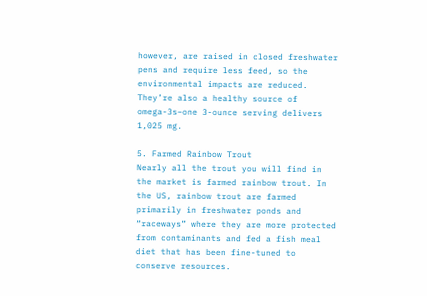however, are raised in closed freshwater pens and require less feed, so the environmental impacts are reduced. They’re also a healthy source of omega-3s–one 3-ounce serving delivers 1,025 mg.

5. Farmed Rainbow Trout
Nearly all the trout you will find in the market is farmed rainbow trout. In the US, rainbow trout are farmed primarily in freshwater ponds and “raceways” where they are more protected from contaminants and fed a fish meal diet that has been fine-tuned to conserve resources.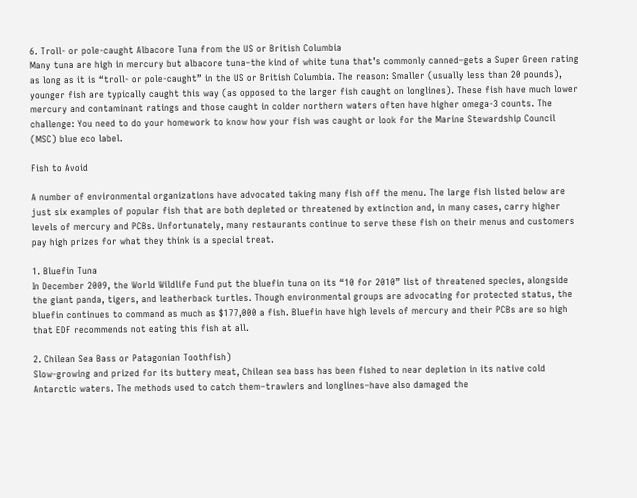6. Troll- or pole-caught Albacore Tuna from the US or British Columbia
Many tuna are high in mercury but albacore tuna–the kind of white tuna that’s commonly canned–gets a Super Green rating as long as it is “troll- or pole-caught” in the US or British Columbia. The reason: Smaller (usually less than 20 pounds), younger fish are typically caught this way (as opposed to the larger fish caught on longlines). These fish have much lower mercury and contaminant ratings and those caught in colder northern waters often have higher omega-3 counts. The challenge: You need to do your homework to know how your fish was caught or look for the Marine Stewardship Council (MSC) blue eco label.

Fish to Avoid

A number of environmental organizations have advocated taking many fish off the menu. The large fish listed below are just six examples of popular fish that are both depleted or threatened by extinction and, in many cases, carry higher levels of mercury and PCBs. Unfortunately, many restaurants continue to serve these fish on their menus and customers pay high prizes for what they think is a special treat.

1. Bluefin Tuna
In December 2009, the World Wildlife Fund put the bluefin tuna on its “10 for 2010” list of threatened species, alongside the giant panda, tigers, and leatherback turtles. Though environmental groups are advocating for protected status, the bluefin continues to command as much as $177,000 a fish. Bluefin have high levels of mercury and their PCBs are so high that EDF recommends not eating this fish at all.

2. Chilean Sea Bass or Patagonian Toothfish)
Slow-growing and prized for its buttery meat, Chilean sea bass has been fished to near depletion in its native cold Antarctic waters. The methods used to catch them–trawlers and longlines–have also damaged the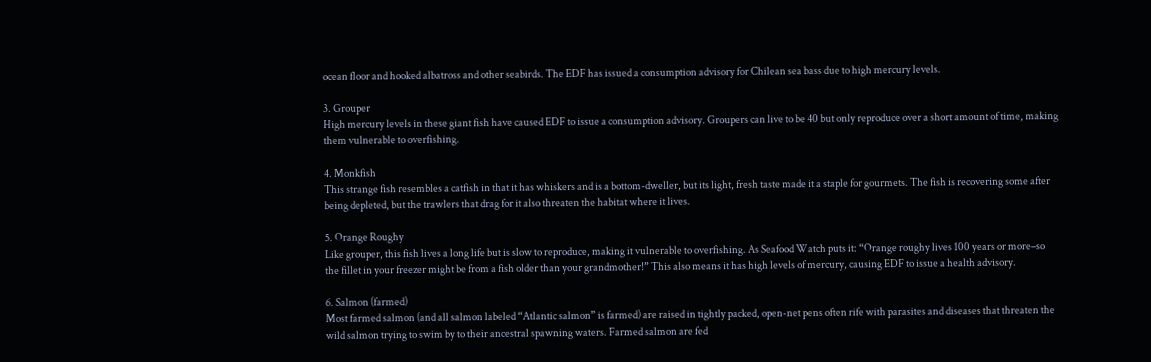ocean floor and hooked albatross and other seabirds. The EDF has issued a consumption advisory for Chilean sea bass due to high mercury levels.

3. Grouper
High mercury levels in these giant fish have caused EDF to issue a consumption advisory. Groupers can live to be 40 but only reproduce over a short amount of time, making them vulnerable to overfishing.

4. Monkfish
This strange fish resembles a catfish in that it has whiskers and is a bottom-dweller, but its light, fresh taste made it a staple for gourmets. The fish is recovering some after being depleted, but the trawlers that drag for it also threaten the habitat where it lives.

5. Orange Roughy
Like grouper, this fish lives a long life but is slow to reproduce, making it vulnerable to overfishing. As Seafood Watch puts it: “Orange roughy lives 100 years or more–so the fillet in your freezer might be from a fish older than your grandmother!” This also means it has high levels of mercury, causing EDF to issue a health advisory.

6. Salmon (farmed)
Most farmed salmon (and all salmon labeled “Atlantic salmon” is farmed) are raised in tightly packed, open-net pens often rife with parasites and diseases that threaten the wild salmon trying to swim by to their ancestral spawning waters. Farmed salmon are fed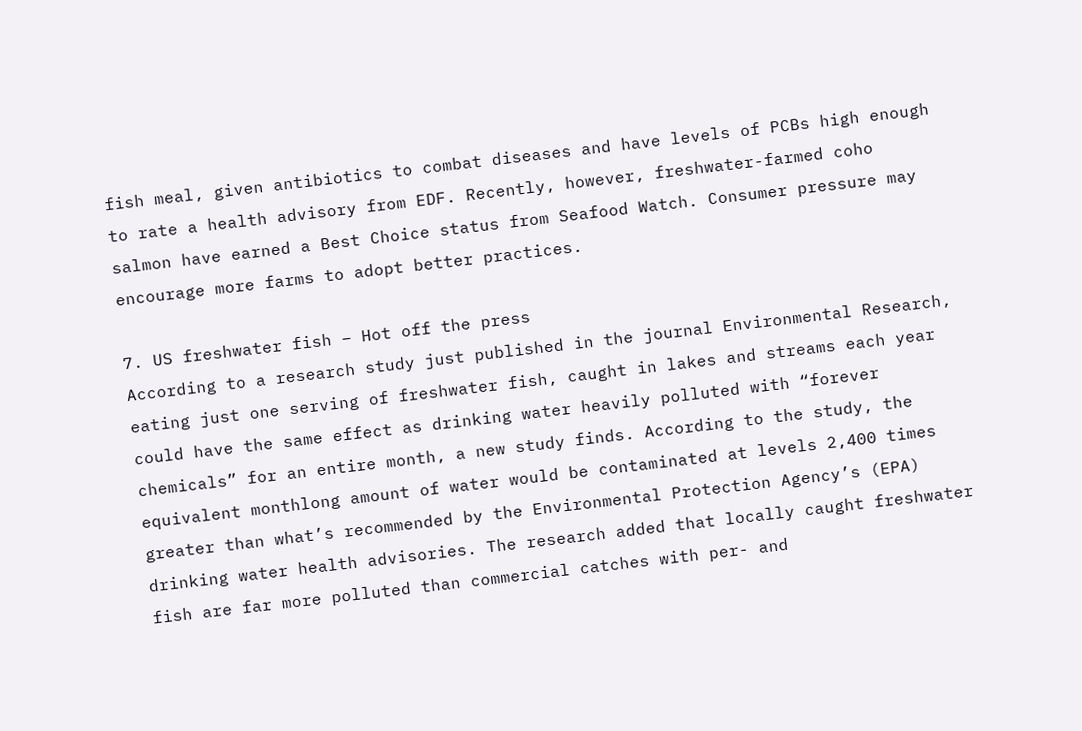fish meal, given antibiotics to combat diseases and have levels of PCBs high enough to rate a health advisory from EDF. Recently, however, freshwater-farmed coho salmon have earned a Best Choice status from Seafood Watch. Consumer pressure may encourage more farms to adopt better practices.

7. US freshwater fish – Hot off the press
According to a research study just published in the journal Environmental Research, eating just one serving of freshwater fish, caught in lakes and streams each year could have the same effect as drinking water heavily polluted with “forever chemicals” for an entire month, a new study finds. According to the study, the equivalent monthlong amount of water would be contaminated at levels 2,400 times greater than what’s recommended by the Environmental Protection Agency’s (EPA) drinking water health advisories. The research added that locally caught freshwater fish are far more polluted than commercial catches with per- and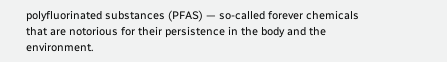polyfluorinated substances (PFAS) — so-called forever chemicals that are notorious for their persistence in the body and the environment.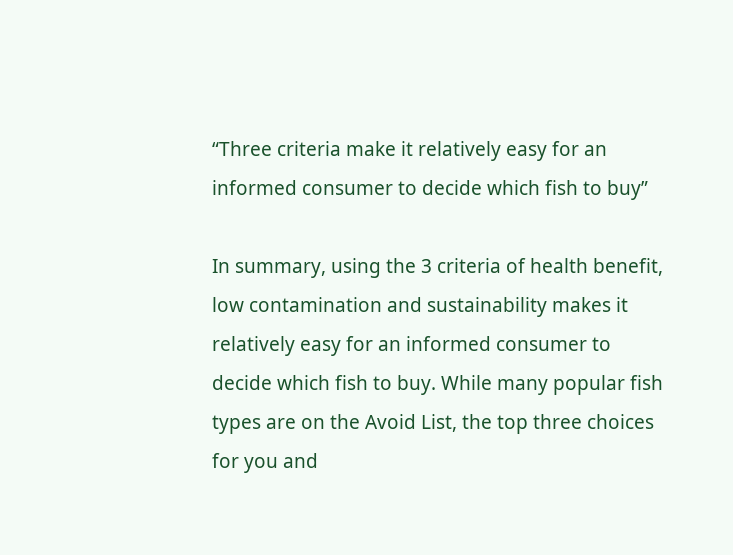“Three criteria make it relatively easy for an informed consumer to decide which fish to buy”

In summary, using the 3 criteria of health benefit, low contamination and sustainability makes it relatively easy for an informed consumer to decide which fish to buy. While many popular fish types are on the Avoid List, the top three choices for you and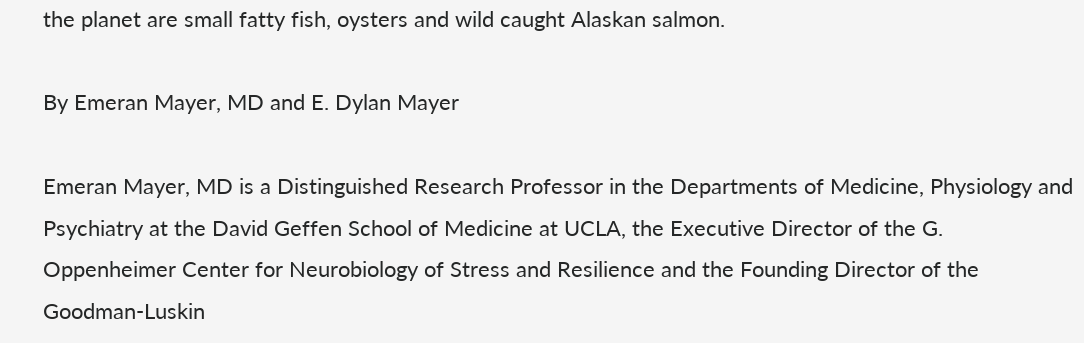the planet are small fatty fish, oysters and wild caught Alaskan salmon.

By Emeran Mayer, MD and E. Dylan Mayer

Emeran Mayer, MD is a Distinguished Research Professor in the Departments of Medicine, Physiology and Psychiatry at the David Geffen School of Medicine at UCLA, the Executive Director of the G. Oppenheimer Center for Neurobiology of Stress and Resilience and the Founding Director of the Goodman-Luskin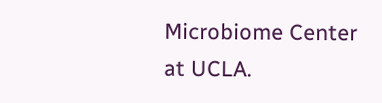Microbiome Center at UCLA.